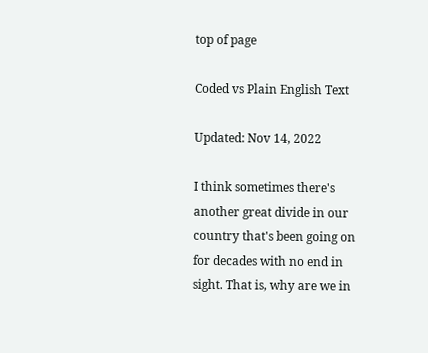top of page

Coded vs Plain English Text

Updated: Nov 14, 2022

I think sometimes there's another great divide in our country that's been going on for decades with no end in sight. That is, why are we in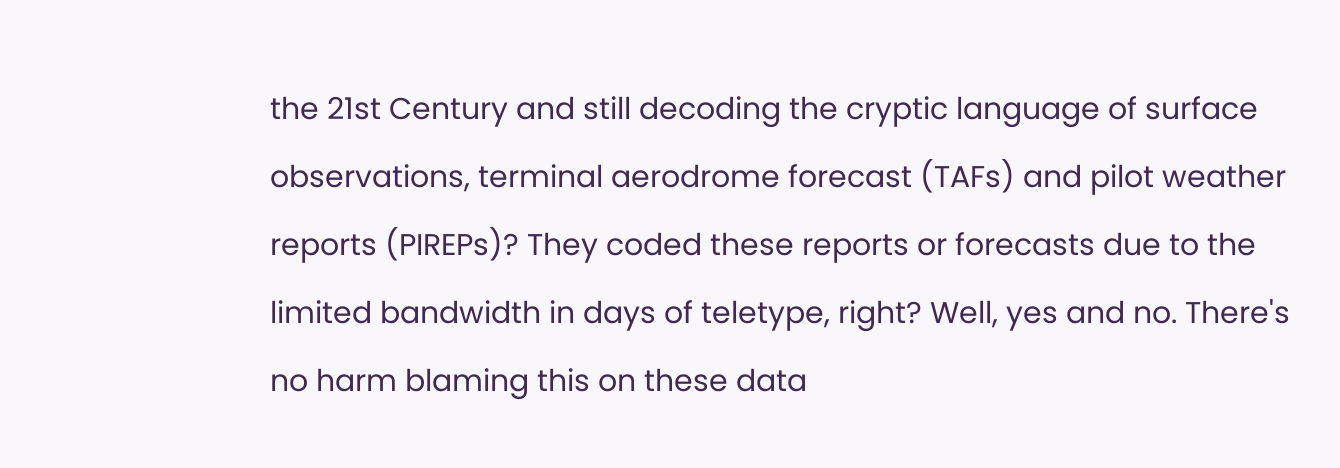the 21st Century and still decoding the cryptic language of surface observations, terminal aerodrome forecast (TAFs) and pilot weather reports (PIREPs)? They coded these reports or forecasts due to the limited bandwidth in days of teletype, right? Well, yes and no. There's no harm blaming this on these data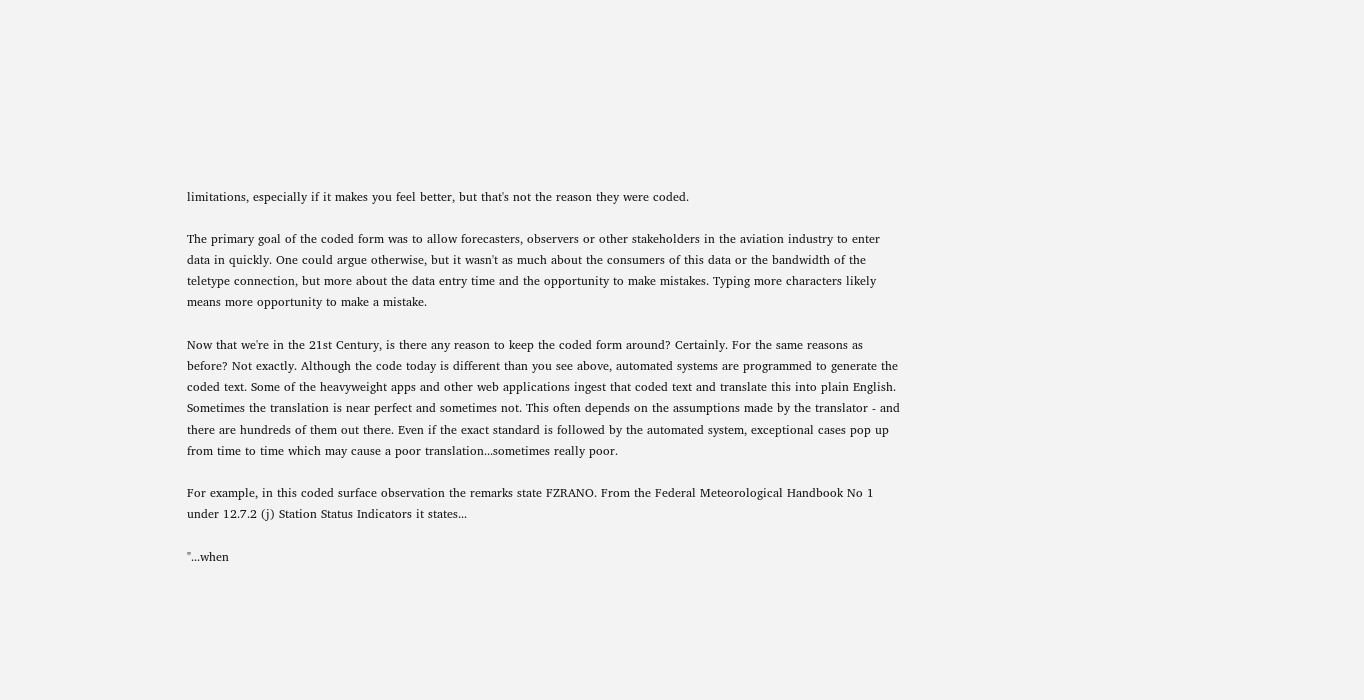limitations, especially if it makes you feel better, but that's not the reason they were coded.

The primary goal of the coded form was to allow forecasters, observers or other stakeholders in the aviation industry to enter data in quickly. One could argue otherwise, but it wasn't as much about the consumers of this data or the bandwidth of the teletype connection, but more about the data entry time and the opportunity to make mistakes. Typing more characters likely means more opportunity to make a mistake.

Now that we're in the 21st Century, is there any reason to keep the coded form around? Certainly. For the same reasons as before? Not exactly. Although the code today is different than you see above, automated systems are programmed to generate the coded text. Some of the heavyweight apps and other web applications ingest that coded text and translate this into plain English. Sometimes the translation is near perfect and sometimes not. This often depends on the assumptions made by the translator - and there are hundreds of them out there. Even if the exact standard is followed by the automated system, exceptional cases pop up from time to time which may cause a poor translation...sometimes really poor.

For example, in this coded surface observation the remarks state FZRANO. From the Federal Meteorological Handbook No 1 under 12.7.2 (j) Station Status Indicators it states...

"...when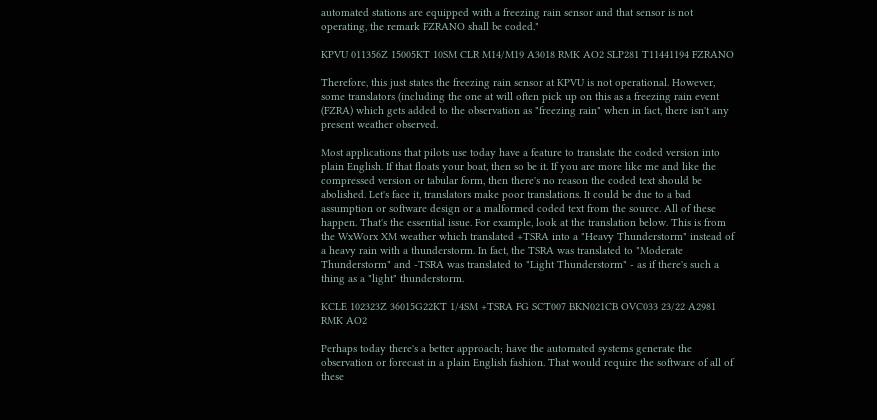automated stations are equipped with a freezing rain sensor and that sensor is not operating, the remark FZRANO shall be coded."

KPVU 011356Z 15005KT 10SM CLR M14/M19 A3018 RMK AO2 SLP281 T11441194 FZRANO

Therefore, this just states the freezing rain sensor at KPVU is not operational. However, some translators (including the one at will often pick up on this as a freezing rain event (FZRA) which gets added to the observation as "freezing rain" when in fact, there isn't any present weather observed.

Most applications that pilots use today have a feature to translate the coded version into plain English. If that floats your boat, then so be it. If you are more like me and like the compressed version or tabular form, then there's no reason the coded text should be abolished. Let's face it, translators make poor translations. It could be due to a bad assumption or software design or a malformed coded text from the source. All of these happen. That's the essential issue. For example, look at the translation below. This is from the WxWorx XM weather which translated +TSRA into a "Heavy Thunderstorm" instead of a heavy rain with a thunderstorm. In fact, the TSRA was translated to "Moderate Thunderstorm" and -TSRA was translated to "Light Thunderstorm" - as if there's such a thing as a "light" thunderstorm.

KCLE 102323Z 36015G22KT 1/4SM +TSRA FG SCT007 BKN021CB OVC033 23/22 A2981 RMK AO2

Perhaps today there's a better approach; have the automated systems generate the observation or forecast in a plain English fashion. That would require the software of all of these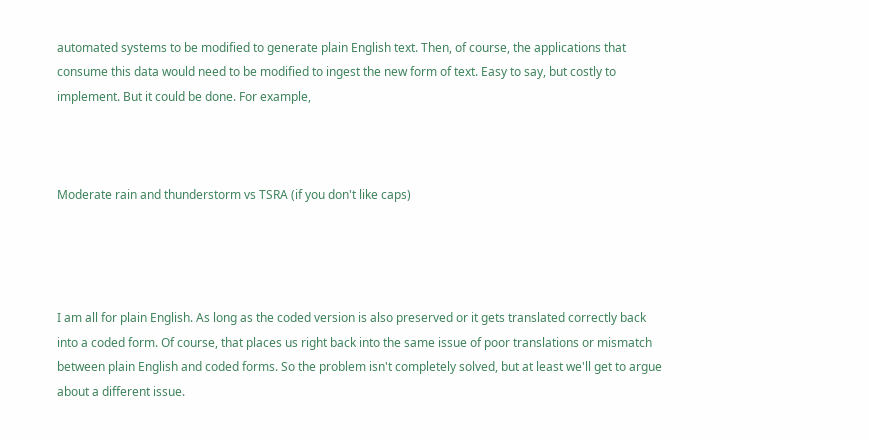automated systems to be modified to generate plain English text. Then, of course, the applications that consume this data would need to be modified to ingest the new form of text. Easy to say, but costly to implement. But it could be done. For example,



Moderate rain and thunderstorm vs TSRA (if you don't like caps)




I am all for plain English. As long as the coded version is also preserved or it gets translated correctly back into a coded form. Of course, that places us right back into the same issue of poor translations or mismatch between plain English and coded forms. So the problem isn't completely solved, but at least we'll get to argue about a different issue.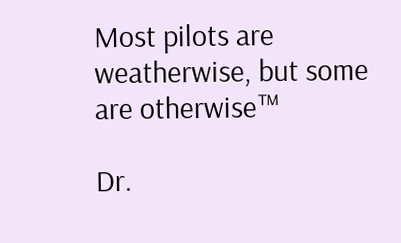Most pilots are weatherwise, but some are otherwise™

Dr.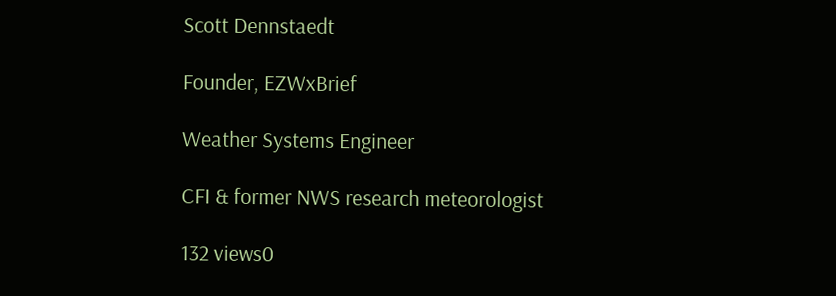Scott Dennstaedt

Founder, EZWxBrief

Weather Systems Engineer

CFI & former NWS research meteorologist

132 views0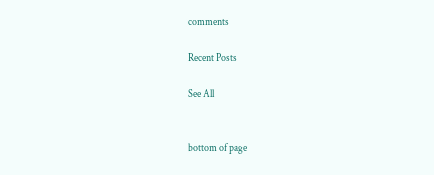comments

Recent Posts

See All


bottom of page